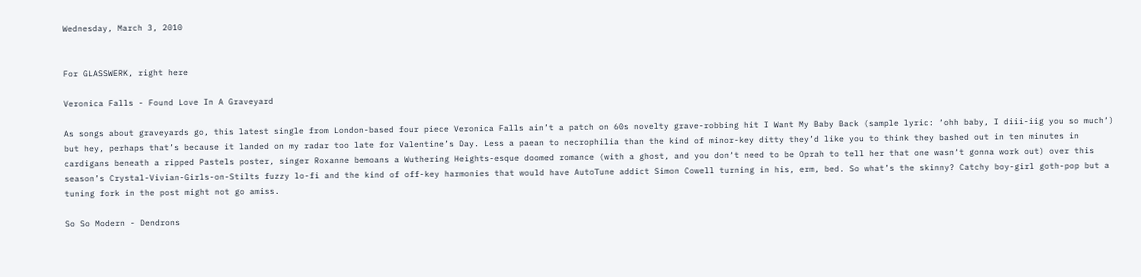Wednesday, March 3, 2010


For GLASSWERK, right here

Veronica Falls - Found Love In A Graveyard

As songs about graveyards go, this latest single from London-based four piece Veronica Falls ain’t a patch on 60s novelty grave-robbing hit I Want My Baby Back (sample lyric: ‘ohh baby, I diii-iig you so much‘) but hey, perhaps that’s because it landed on my radar too late for Valentine’s Day. Less a paean to necrophilia than the kind of minor-key ditty they’d like you to think they bashed out in ten minutes in cardigans beneath a ripped Pastels poster, singer Roxanne bemoans a Wuthering Heights-esque doomed romance (with a ghost, and you don‘t need to be Oprah to tell her that one wasn‘t gonna work out) over this season’s Crystal-Vivian-Girls-on-Stilts fuzzy lo-fi and the kind of off-key harmonies that would have AutoTune addict Simon Cowell turning in his, erm, bed. So what’s the skinny? Catchy boy-girl goth-pop but a tuning fork in the post might not go amiss.

So So Modern - Dendrons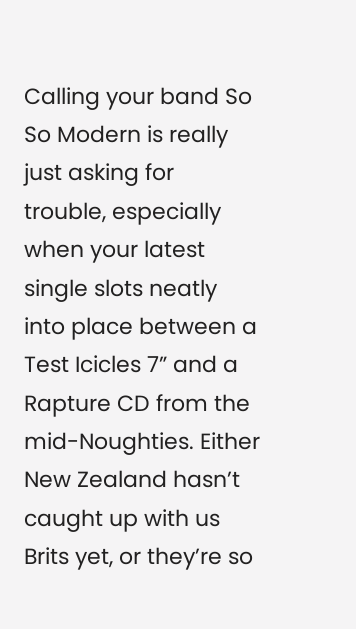Calling your band So So Modern is really just asking for trouble, especially when your latest single slots neatly into place between a Test Icicles 7” and a Rapture CD from the mid-Noughties. Either New Zealand hasn’t caught up with us Brits yet, or they’re so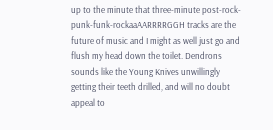up to the minute that three-minute post-rock-punk-funk-rockaaAARRRRGGH tracks are the future of music and I might as well just go and flush my head down the toilet. Dendrons sounds like the Young Knives unwillingly getting their teeth drilled, and will no doubt appeal to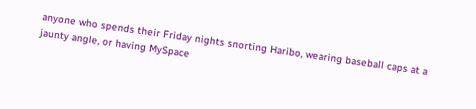anyone who spends their Friday nights snorting Haribo, wearing baseball caps at a jaunty angle, or having MySpace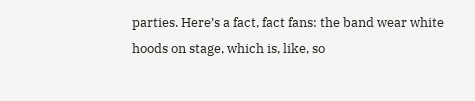parties. Here’s a fact, fact fans: the band wear white hoods on stage, which is, like, so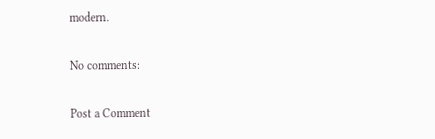modern.

No comments:

Post a Comment